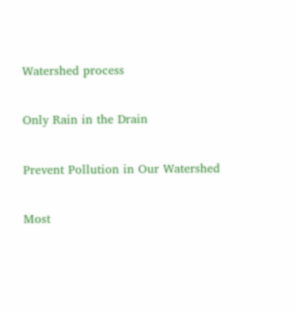Watershed process

Only Rain in the Drain

Prevent Pollution in Our Watershed

Most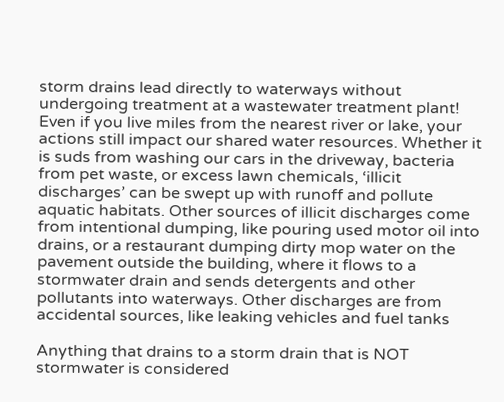storm drains lead directly to waterways without undergoing treatment at a wastewater treatment plant! Even if you live miles from the nearest river or lake, your actions still impact our shared water resources. Whether it is suds from washing our cars in the driveway, bacteria from pet waste, or excess lawn chemicals, ‘illicit discharges’ can be swept up with runoff and pollute aquatic habitats. Other sources of illicit discharges come from intentional dumping, like pouring used motor oil into drains, or a restaurant dumping dirty mop water on the pavement outside the building, where it flows to a stormwater drain and sends detergents and other pollutants into waterways. Other discharges are from accidental sources, like leaking vehicles and fuel tanks

Anything that drains to a storm drain that is NOT stormwater is considered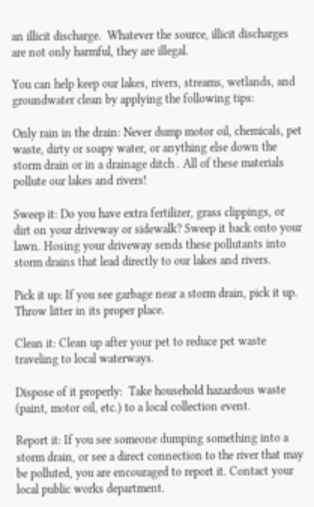an illicit discharge.  Whatever the source, illicit discharges are not only harmful, they are illegal.

You can help keep our lakes, rivers, streams, wetlands, and groundwater clean by applying the following tips:

Only rain in the drain: Never dump motor oil, chemicals, pet waste, dirty or soapy water, or anything else down the storm drain or in a drainage ditch . All of these materials pollute our lakes and rivers!

Sweep it: Do you have extra fertilizer, grass clippings, or dirt on your driveway or sidewalk? Sweep it back onto your lawn. Hosing your driveway sends these pollutants into storm drains that lead directly to our lakes and rivers.

Pick it up: If you see garbage near a storm drain, pick it up. Throw litter in its proper place.

Clean it: Clean up after your pet to reduce pet waste traveling to local waterways.

Dispose of it properly:  Take household hazardous waste (paint, motor oil, etc.) to a local collection event.

Report it: If you see someone dumping something into a storm drain, or see a direct connection to the river that may be polluted, you are encouraged to report it. Contact your local public works department.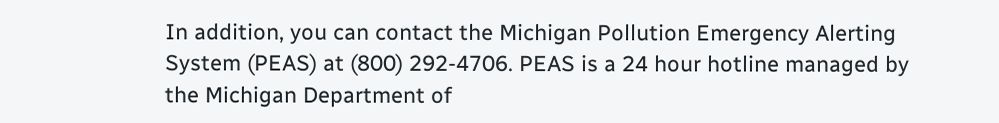In addition, you can contact the Michigan Pollution Emergency Alerting System (PEAS) at (800) 292-4706. PEAS is a 24 hour hotline managed by the Michigan Department of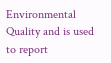Environmental Quality and is used to report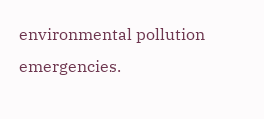environmental pollution emergencies.